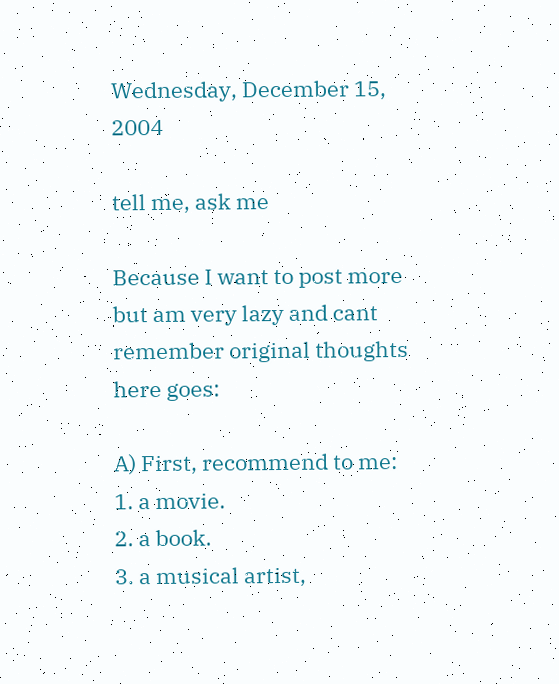Wednesday, December 15, 2004

tell me, ask me

Because I want to post more but am very lazy and cant remember original thoughts here goes:

A) First, recommend to me:
1. a movie.
2. a book.
3. a musical artist,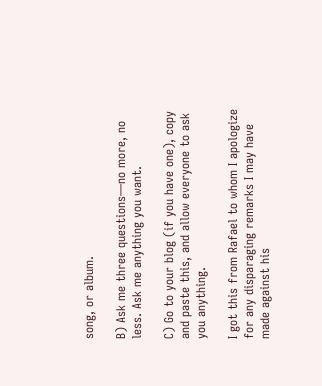song, or album.

B) Ask me three questions—no more, no less. Ask me anything you want.

C) Go to your blog (if you have one), copy and paste this, and allow everyone to ask you anything.

I got this from Rafael to whom I apologize for any disparaging remarks I may have made against his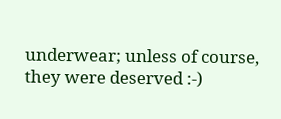underwear; unless of course, they were deserved :-)